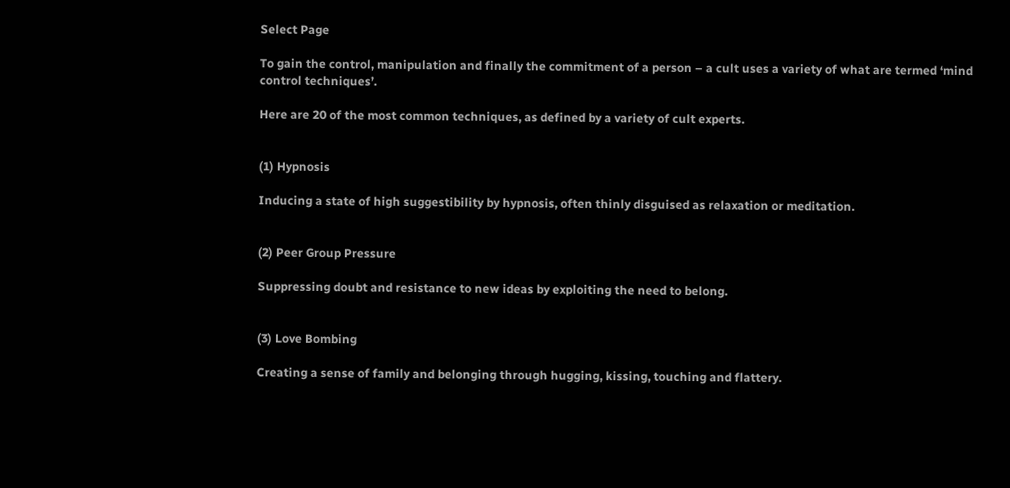Select Page

To gain the control, manipulation and finally the commitment of a person – a cult uses a variety of what are termed ‘mind control techniques’.

Here are 20 of the most common techniques, as defined by a variety of cult experts.


(1) Hypnosis

Inducing a state of high suggestibility by hypnosis, often thinly disguised as relaxation or meditation.


(2) Peer Group Pressure

Suppressing doubt and resistance to new ideas by exploiting the need to belong.


(3) Love Bombing

Creating a sense of family and belonging through hugging, kissing, touching and flattery.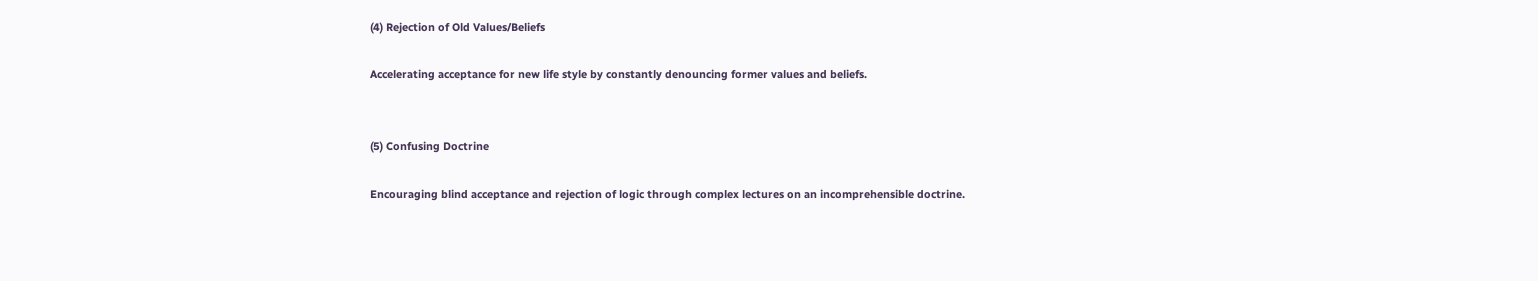(4) Rejection of Old Values/Beliefs

Accelerating acceptance for new life style by constantly denouncing former values and beliefs.


(5) Confusing Doctrine

Encouraging blind acceptance and rejection of logic through complex lectures on an incomprehensible doctrine.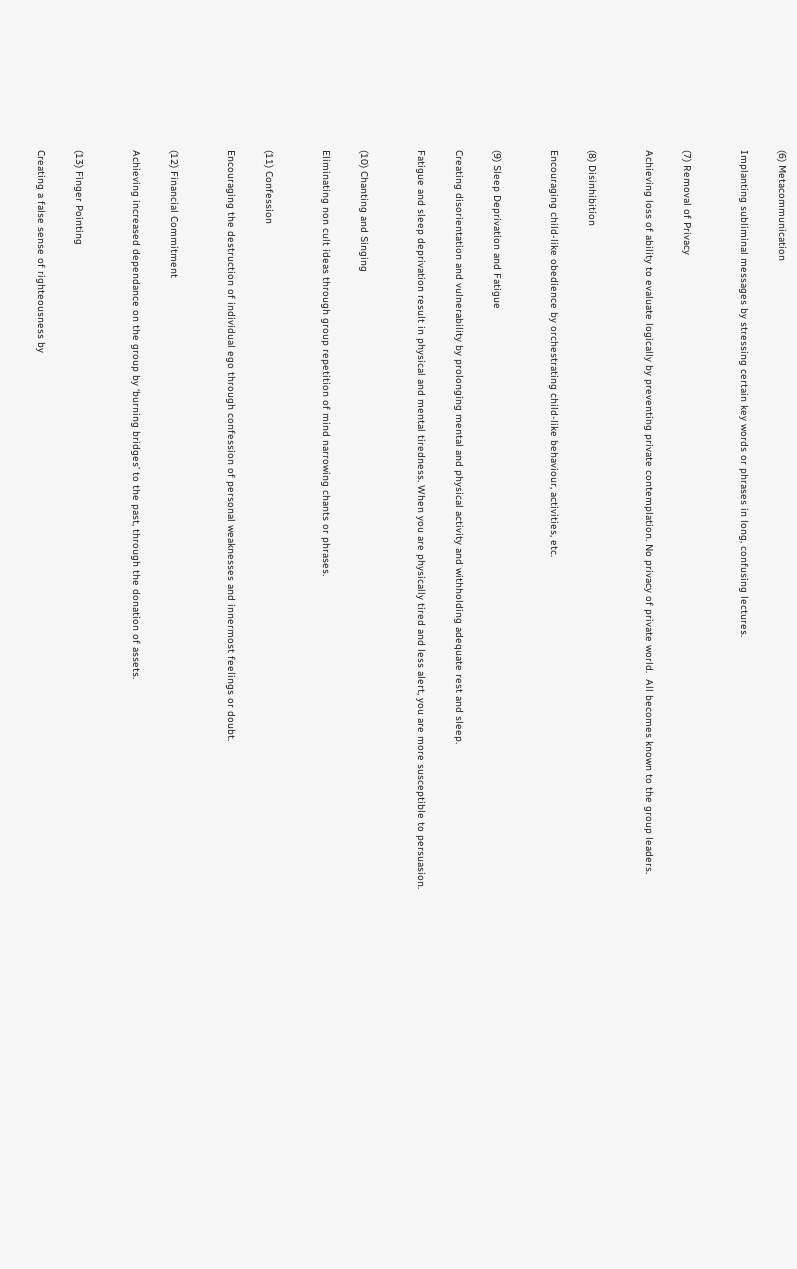(6) Metacommunication

Implanting subliminal messages by stressing certain key words or phrases in long, confusing lectures.


(7) Removal of Privacy

Achieving loss of ability to evaluate logically by preventing private contemplation. No privacy of private world.  All becomes known to the group leaders.


(8) Disinhibition

Encouraging child-like obedience by orchestrating child-like behaviour, activities, etc.


(9) Sleep Deprivation and Fatigue

Creating disorientation and vulnerability by prolonging mental and physical activity and withholding adequate rest and sleep.

Fatigue and sleep deprivation result in physical and mental tiredness. When you are physically tired and less alert, you are more susceptible to persuasion.


(10) Chanting and Singing

Eliminating non cult ideas through group repetition of mind narrowing chants or phrases.


(11) Confession

Encouraging the destruction of individual ego through confession of personal weaknesses and innermost feelings or doubt.


(12) Financial Commitment

Achieving increased dependance on the group by ‘burning bridges’ to the past, through the donation of assets.


(13) Finger Pointing

Creating a false sense of righteousness by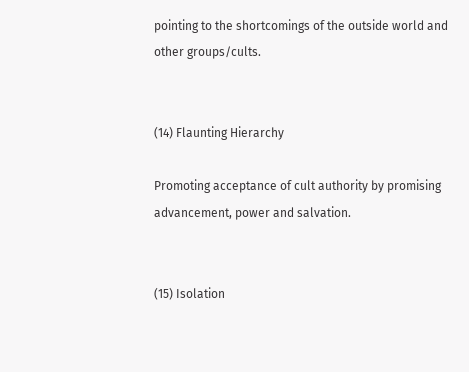pointing to the shortcomings of the outside world and other groups/cults.


(14) Flaunting Hierarchy

Promoting acceptance of cult authority by promising advancement, power and salvation.


(15) Isolation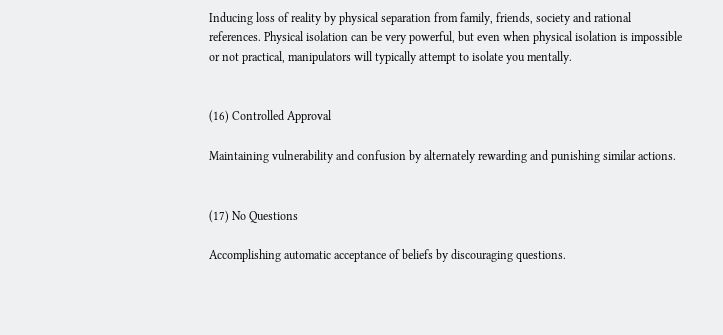Inducing loss of reality by physical separation from family, friends, society and rational references. Physical isolation can be very powerful, but even when physical isolation is impossible or not practical, manipulators will typically attempt to isolate you mentally.


(16) Controlled Approval

Maintaining vulnerability and confusion by alternately rewarding and punishing similar actions.


(17) No Questions

Accomplishing automatic acceptance of beliefs by discouraging questions.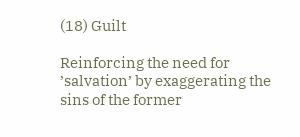(18) Guilt

Reinforcing the need for ’salvation’ by exaggerating the sins of the former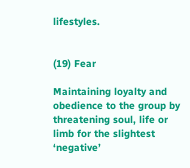lifestyles.


(19) Fear

Maintaining loyalty and obedience to the group by threatening soul, life or limb for the slightest ‘negative’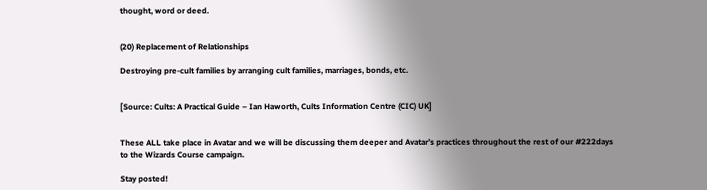thought, word or deed.


(20) Replacement of Relationships

Destroying pre-cult families by arranging cult families, marriages, bonds, etc.


[Source: Cults: A Practical Guide – Ian Haworth, Cults Information Centre (CIC) UK]


These ALL take place in Avatar and we will be discussing them deeper and Avatar’s practices throughout the rest of our #222days to the Wizards Course campaign.

Stay posted!